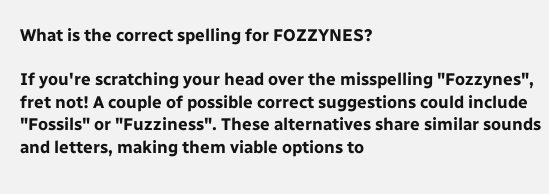What is the correct spelling for FOZZYNES?

If you're scratching your head over the misspelling "Fozzynes", fret not! A couple of possible correct suggestions could include "Fossils" or "Fuzziness". These alternatives share similar sounds and letters, making them viable options to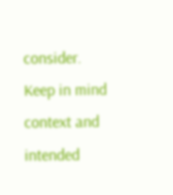consider. Keep in mind context and intended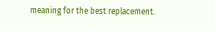meaning for the best replacement.